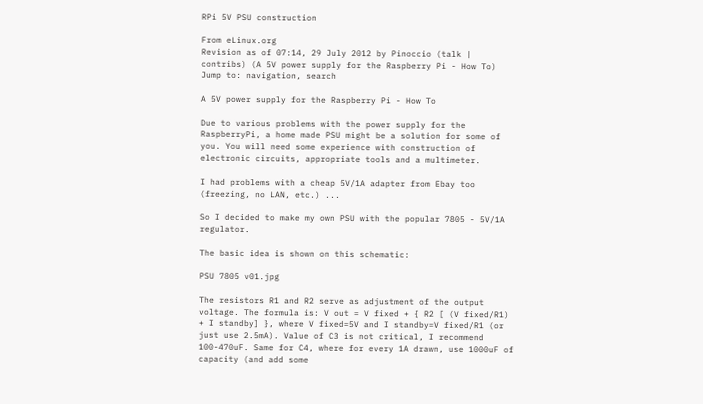RPi 5V PSU construction

From eLinux.org
Revision as of 07:14, 29 July 2012 by Pinoccio (talk | contribs) (A 5V power supply for the Raspberry Pi - How To)
Jump to: navigation, search

A 5V power supply for the Raspberry Pi - How To

Due to various problems with the power supply for the RaspberryPi, a home made PSU might be a solution for some of you. You will need some experience with construction of electronic circuits, appropriate tools and a multimeter.

I had problems with a cheap 5V/1A adapter from Ebay too (freezing, no LAN, etc.) ...

So I decided to make my own PSU with the popular 7805 - 5V/1A regulator.

The basic idea is shown on this schematic:

PSU 7805 v01.jpg

The resistors R1 and R2 serve as adjustment of the output voltage. The formula is: V out = V fixed + { R2 [ (V fixed/R1) + I standby] }, where V fixed=5V and I standby=V fixed/R1 (or just use 2.5mA). Value of C3 is not critical, I recommend 100-470uF. Same for C4, where for every 1A drawn, use 1000uF of capacity (and add some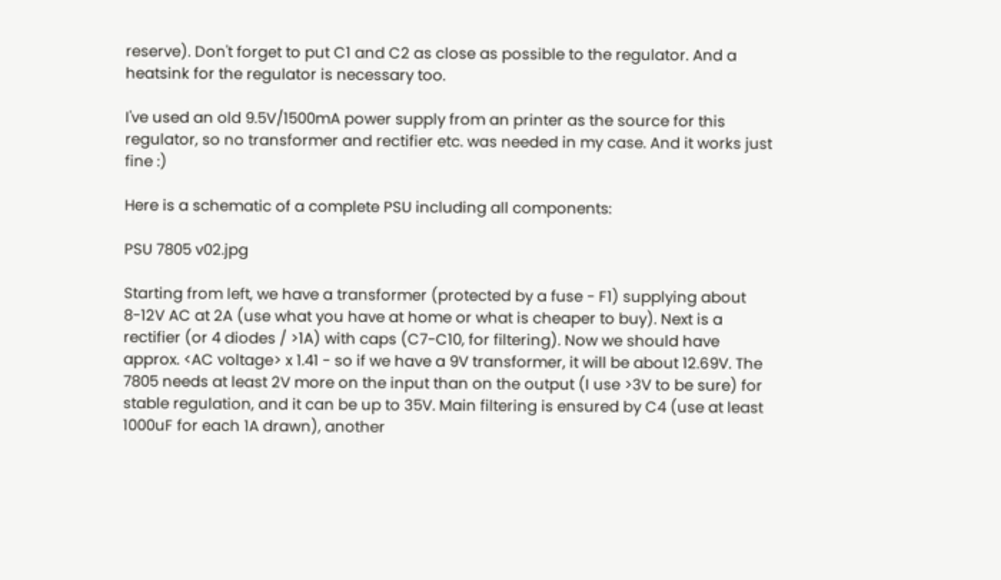reserve). Don't forget to put C1 and C2 as close as possible to the regulator. And a heatsink for the regulator is necessary too.

I've used an old 9.5V/1500mA power supply from an printer as the source for this regulator, so no transformer and rectifier etc. was needed in my case. And it works just fine :)

Here is a schematic of a complete PSU including all components:

PSU 7805 v02.jpg

Starting from left, we have a transformer (protected by a fuse - F1) supplying about 8-12V AC at 2A (use what you have at home or what is cheaper to buy). Next is a rectifier (or 4 diodes / >1A) with caps (C7-C10, for filtering). Now we should have approx. <AC voltage> x 1.41 - so if we have a 9V transformer, it will be about 12.69V. The 7805 needs at least 2V more on the input than on the output (I use >3V to be sure) for stable regulation, and it can be up to 35V. Main filtering is ensured by C4 (use at least 1000uF for each 1A drawn), another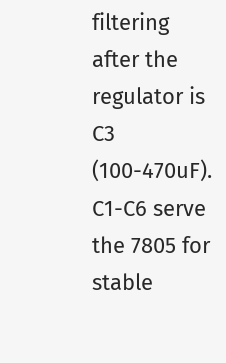filtering after the regulator is C3 (100-470uF). C1-C6 serve the 7805 for stable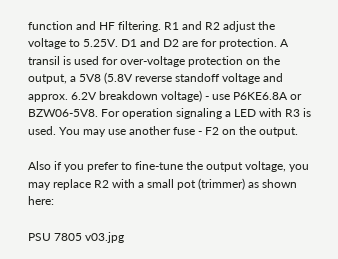function and HF filtering. R1 and R2 adjust the voltage to 5.25V. D1 and D2 are for protection. A transil is used for over-voltage protection on the output, a 5V8 (5.8V reverse standoff voltage and approx. 6.2V breakdown voltage) - use P6KE6.8A or BZW06-5V8. For operation signaling a LED with R3 is used. You may use another fuse - F2 on the output.

Also if you prefer to fine-tune the output voltage, you may replace R2 with a small pot (trimmer) as shown here:

PSU 7805 v03.jpg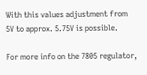With this values adjustment from 5V to approx. 5.75V is possible.

For more info on the 7805 regulator,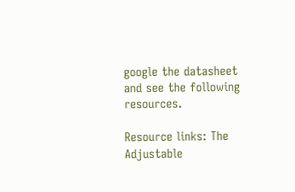google the datasheet and see the following resources.

Resource links: The Adjustable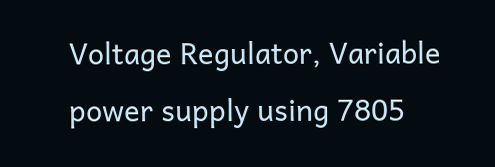Voltage Regulator, Variable power supply using 7805